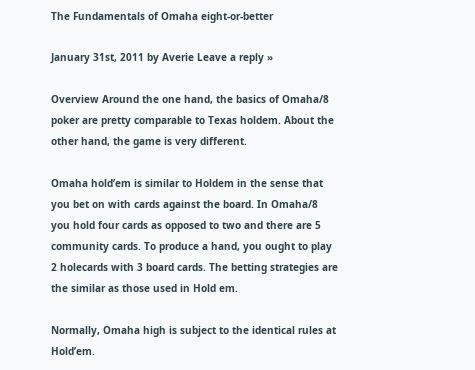The Fundamentals of Omaha eight-or-better

January 31st, 2011 by Averie Leave a reply »

Overview Around the one hand, the basics of Omaha/8 poker are pretty comparable to Texas holdem. About the other hand, the game is very different.

Omaha hold’em is similar to Holdem in the sense that you bet on with cards against the board. In Omaha/8 you hold four cards as opposed to two and there are 5 community cards. To produce a hand, you ought to play 2 holecards with 3 board cards. The betting strategies are the similar as those used in Hold em.

Normally, Omaha high is subject to the identical rules at Hold’em.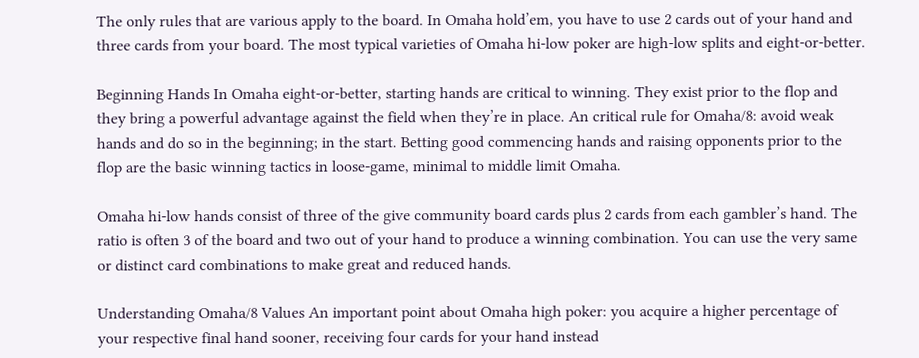The only rules that are various apply to the board. In Omaha hold’em, you have to use 2 cards out of your hand and three cards from your board. The most typical varieties of Omaha hi-low poker are high-low splits and eight-or-better.

Beginning Hands In Omaha eight-or-better, starting hands are critical to winning. They exist prior to the flop and they bring a powerful advantage against the field when they’re in place. An critical rule for Omaha/8: avoid weak hands and do so in the beginning; in the start. Betting good commencing hands and raising opponents prior to the flop are the basic winning tactics in loose-game, minimal to middle limit Omaha.

Omaha hi-low hands consist of three of the give community board cards plus 2 cards from each gambler’s hand. The ratio is often 3 of the board and two out of your hand to produce a winning combination. You can use the very same or distinct card combinations to make great and reduced hands.

Understanding Omaha/8 Values An important point about Omaha high poker: you acquire a higher percentage of your respective final hand sooner, receiving four cards for your hand instead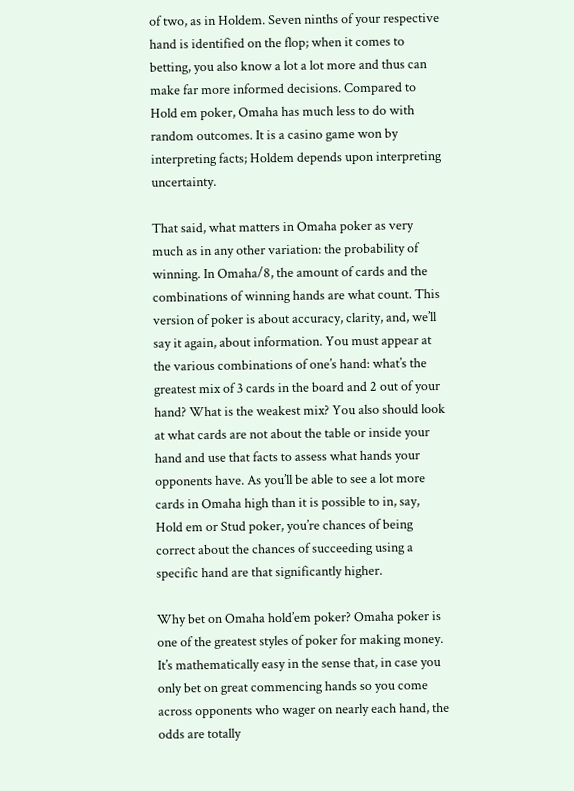of two, as in Holdem. Seven ninths of your respective hand is identified on the flop; when it comes to betting, you also know a lot a lot more and thus can make far more informed decisions. Compared to Hold em poker, Omaha has much less to do with random outcomes. It is a casino game won by interpreting facts; Holdem depends upon interpreting uncertainty.

That said, what matters in Omaha poker as very much as in any other variation: the probability of winning. In Omaha/8, the amount of cards and the combinations of winning hands are what count. This version of poker is about accuracy, clarity, and, we’ll say it again, about information. You must appear at the various combinations of one’s hand: what’s the greatest mix of 3 cards in the board and 2 out of your hand? What is the weakest mix? You also should look at what cards are not about the table or inside your hand and use that facts to assess what hands your opponents have. As you’ll be able to see a lot more cards in Omaha high than it is possible to in, say, Hold em or Stud poker, you’re chances of being correct about the chances of succeeding using a specific hand are that significantly higher.

Why bet on Omaha hold’em poker? Omaha poker is one of the greatest styles of poker for making money. It’s mathematically easy in the sense that, in case you only bet on great commencing hands so you come across opponents who wager on nearly each hand, the odds are totally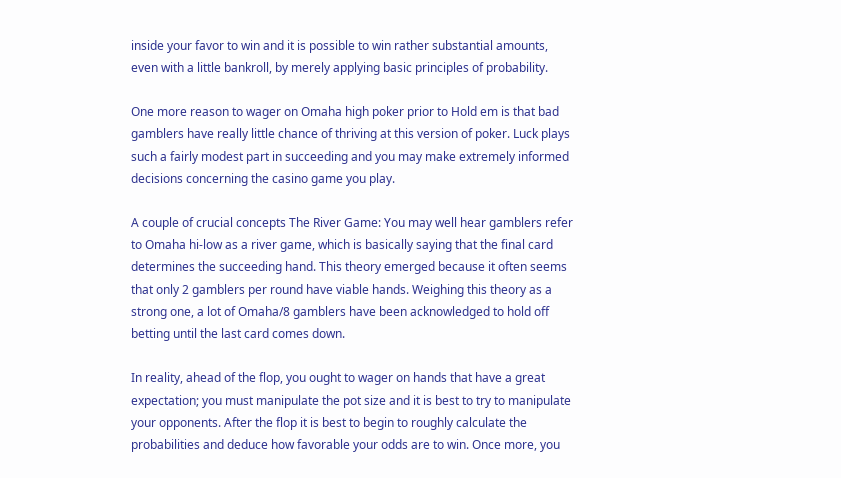inside your favor to win and it is possible to win rather substantial amounts, even with a little bankroll, by merely applying basic principles of probability.

One more reason to wager on Omaha high poker prior to Hold em is that bad gamblers have really little chance of thriving at this version of poker. Luck plays such a fairly modest part in succeeding and you may make extremely informed decisions concerning the casino game you play.

A couple of crucial concepts The River Game: You may well hear gamblers refer to Omaha hi-low as a river game, which is basically saying that the final card determines the succeeding hand. This theory emerged because it often seems that only 2 gamblers per round have viable hands. Weighing this theory as a strong one, a lot of Omaha/8 gamblers have been acknowledged to hold off betting until the last card comes down.

In reality, ahead of the flop, you ought to wager on hands that have a great expectation; you must manipulate the pot size and it is best to try to manipulate your opponents. After the flop it is best to begin to roughly calculate the probabilities and deduce how favorable your odds are to win. Once more, you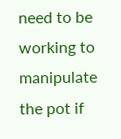need to be working to manipulate the pot if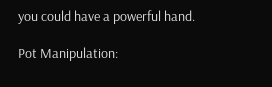you could have a powerful hand.

Pot Manipulation: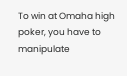To win at Omaha high poker, you have to manipulate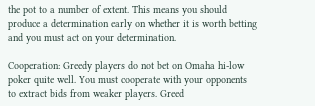the pot to a number of extent. This means you should produce a determination early on whether it is worth betting and you must act on your determination.

Cooperation: Greedy players do not bet on Omaha hi-low poker quite well. You must cooperate with your opponents to extract bids from weaker players. Greed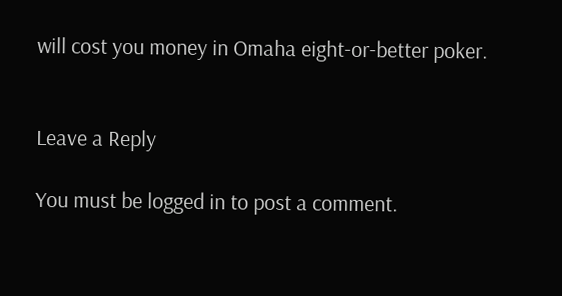will cost you money in Omaha eight-or-better poker.


Leave a Reply

You must be logged in to post a comment.